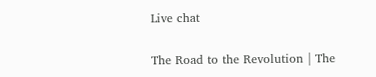Live chat

The Road to the Revolution | The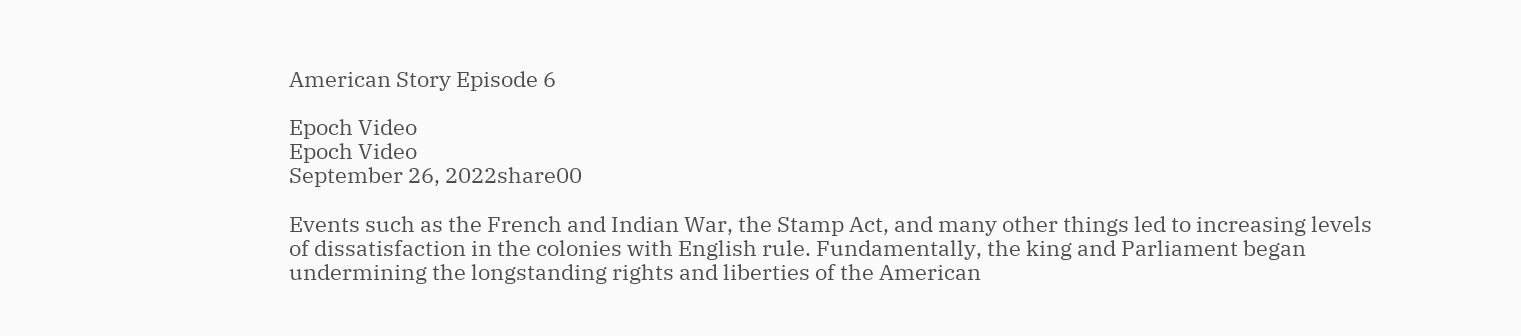American Story Episode 6

Epoch Video
Epoch Video
September 26, 2022share00

Events such as the French and Indian War, the Stamp Act, and many other things led to increasing levels of dissatisfaction in the colonies with English rule. Fundamentally, the king and Parliament began undermining the longstanding rights and liberties of the American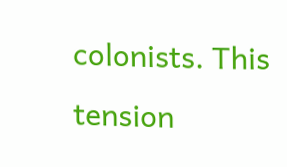colonists. This tension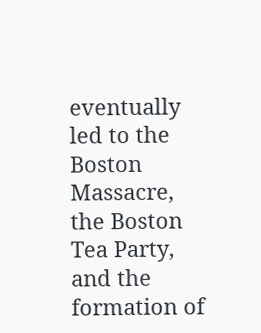eventually led to the Boston Massacre, the Boston Tea Party, and the formation of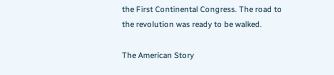the First Continental Congress. The road to the revolution was ready to be walked.

The American Story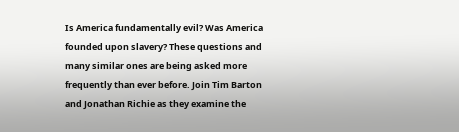Is America fundamentally evil? Was America founded upon slavery? These questions and many similar ones are being asked more frequently than ever before. Join Tim Barton and Jonathan Richie as they examine the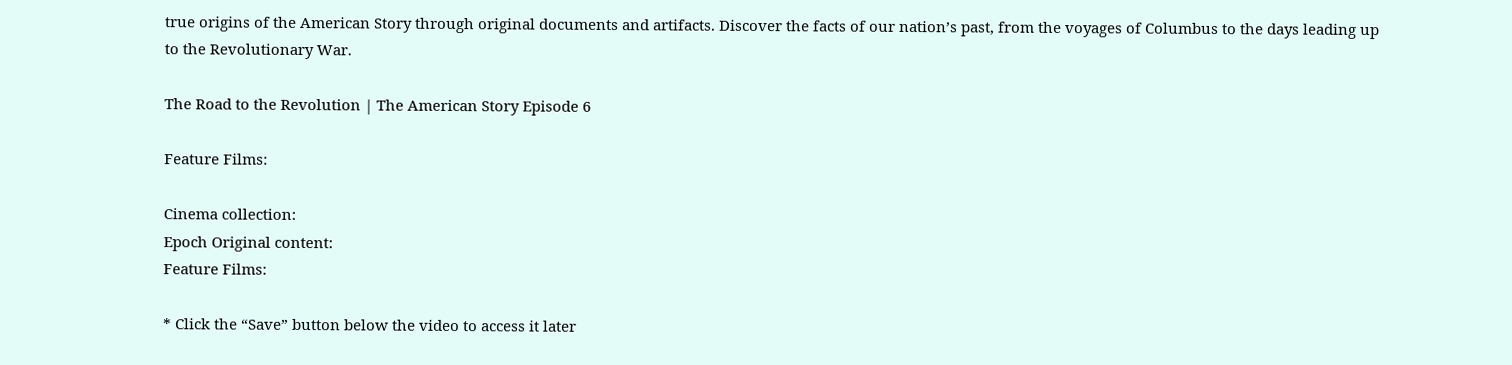true origins of the American Story through original documents and artifacts. Discover the facts of our nation’s past, from the voyages of Columbus to the days leading up to the Revolutionary War.

The Road to the Revolution | The American Story Episode 6

Feature Films:

Cinema collection:
Epoch Original content:
Feature Films:

* Click the “Save” button below the video to access it later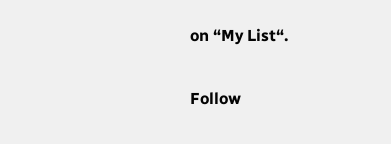on “My List“.

Follow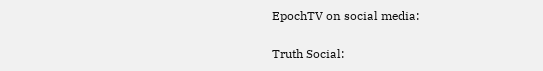EpochTV on social media:

Truth Social: